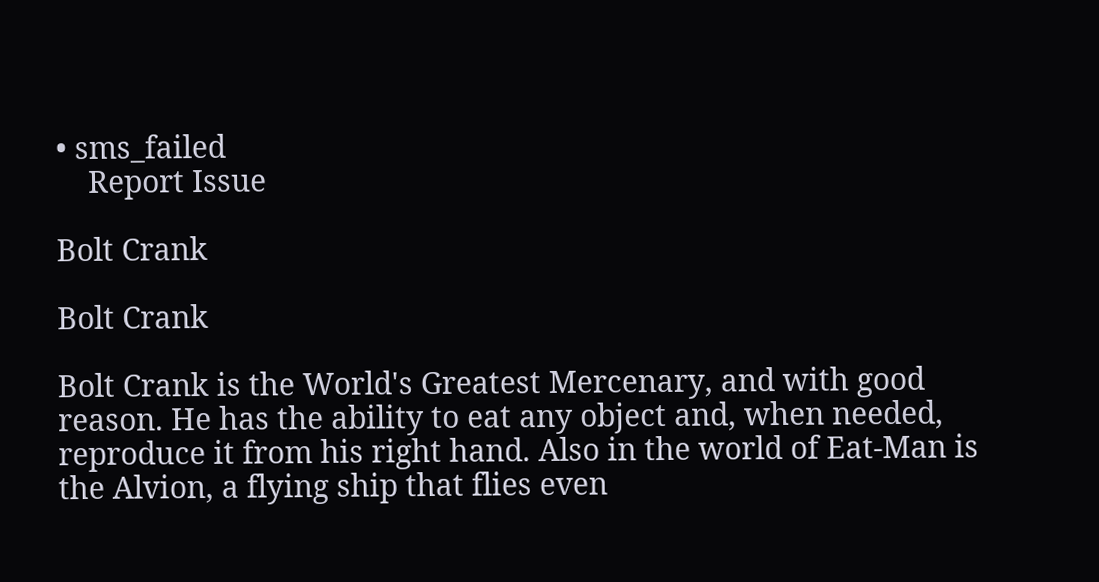• sms_failed
    Report Issue

Bolt Crank

Bolt Crank

Bolt Crank is the World's Greatest Mercenary, and with good reason. He has the ability to eat any object and, when needed, reproduce it from his right hand. Also in the world of Eat-Man is the Alvion, a flying ship that flies even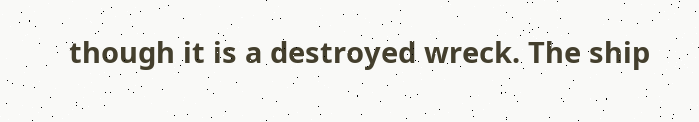though it is a destroyed wreck. The ship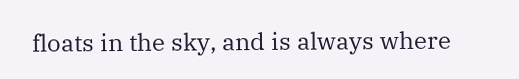floats in the sky, and is always where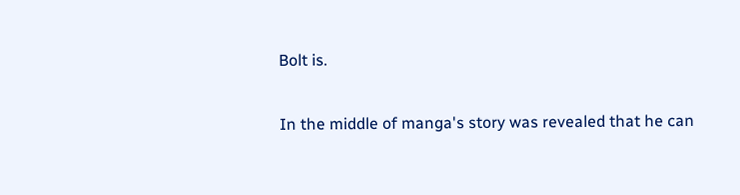Bolt is.

In the middle of manga's story was revealed that he can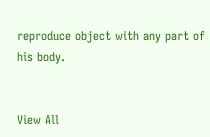reproduce object with any part of his body.


View All